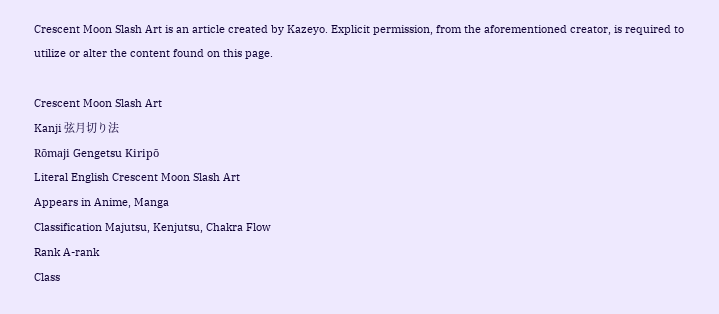Crescent Moon Slash Art is an article created by Kazeyo. Explicit permission, from the aforementioned creator, is required to utilize or alter the content found on this page.

Crescent Moon Slash Art
Kanji 弦月切り法
Rōmaji Gengetsu Kiripō
Literal English Crescent Moon Slash Art
Appears in Anime, Manga
Classification Majutsu, Kenjutsu, Chakra Flow
Rank A-rank
Class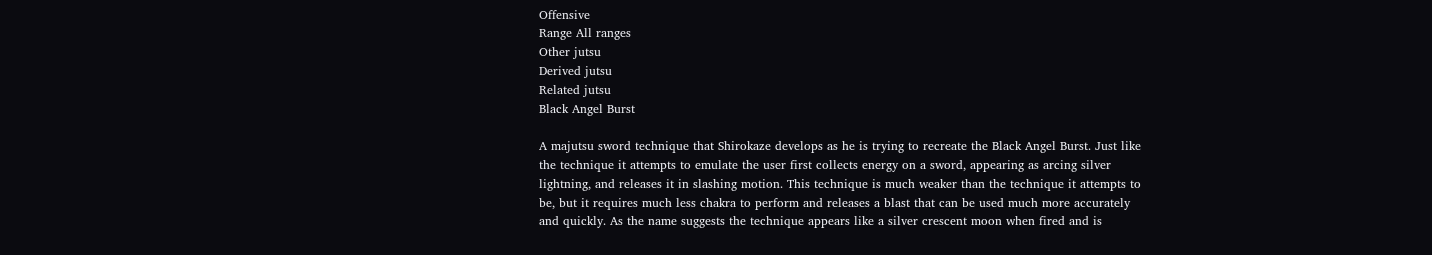Offensive
Range All ranges
Other jutsu
Derived jutsu
Related jutsu
Black Angel Burst

A majutsu sword technique that Shirokaze develops as he is trying to recreate the Black Angel Burst. Just like the technique it attempts to emulate the user first collects energy on a sword, appearing as arcing silver lightning, and releases it in slashing motion. This technique is much weaker than the technique it attempts to be, but it requires much less chakra to perform and releases a blast that can be used much more accurately and quickly. As the name suggests the technique appears like a silver crescent moon when fired and is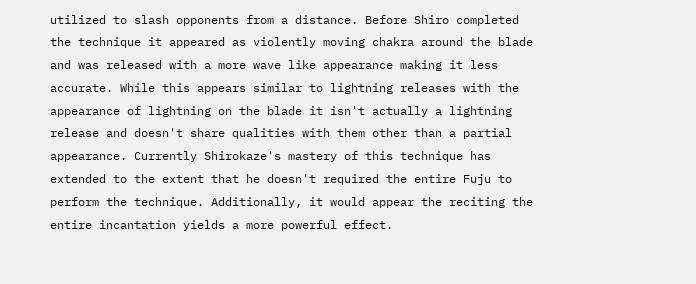utilized to slash opponents from a distance. Before Shiro completed the technique it appeared as violently moving chakra around the blade and was released with a more wave like appearance making it less accurate. While this appears similar to lightning releases with the appearance of lightning on the blade it isn't actually a lightning release and doesn't share qualities with them other than a partial appearance. Currently Shirokaze's mastery of this technique has extended to the extent that he doesn't required the entire Fuju to perform the technique. Additionally, it would appear the reciting the entire incantation yields a more powerful effect.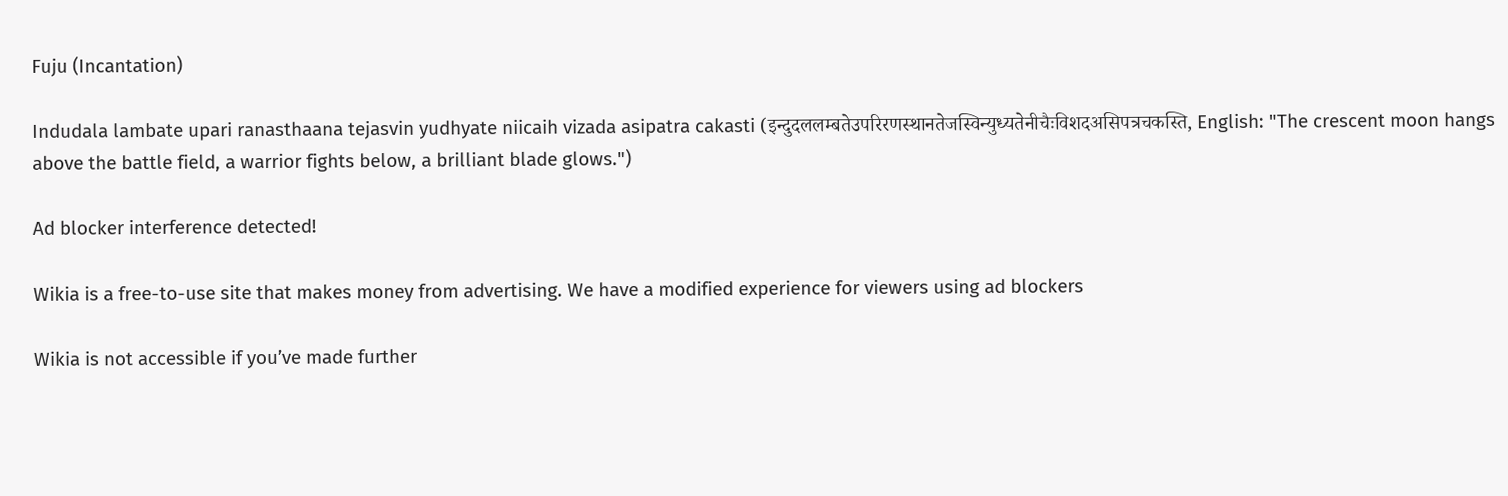Fuju (Incantation)

Indudala lambate upari ranasthaana tejasvin yudhyate niicaih vizada asipatra cakasti (इन्दुदललम्बतेउपरिरणस्थानतेजस्विन्युध्यतेनीचैःविशदअसिपत्रचकस्ति, English: "The crescent moon hangs above the battle field, a warrior fights below, a brilliant blade glows.")

Ad blocker interference detected!

Wikia is a free-to-use site that makes money from advertising. We have a modified experience for viewers using ad blockers

Wikia is not accessible if you’ve made further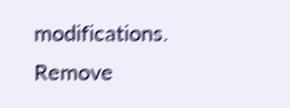modifications. Remove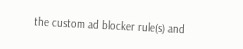the custom ad blocker rule(s) and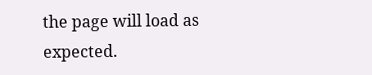the page will load as expected.